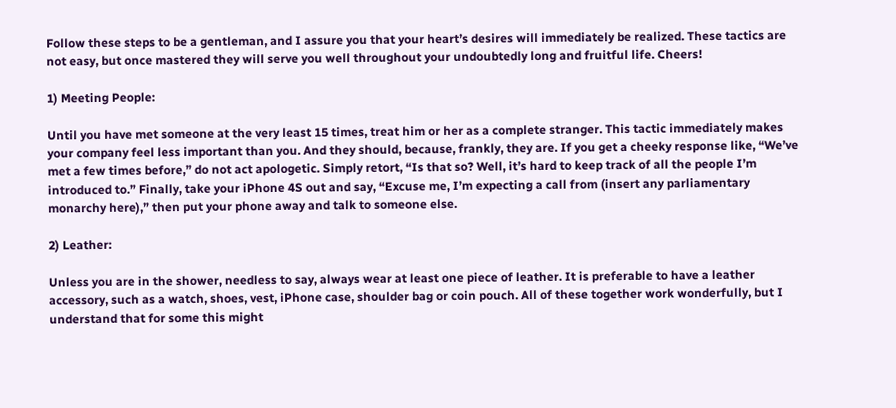Follow these steps to be a gentleman, and I assure you that your heart’s desires will immediately be realized. These tactics are not easy, but once mastered they will serve you well throughout your undoubtedly long and fruitful life. Cheers!

1) Meeting People:

Until you have met someone at the very least 15 times, treat him or her as a complete stranger. This tactic immediately makes your company feel less important than you. And they should, because, frankly, they are. If you get a cheeky response like, “We’ve met a few times before,” do not act apologetic. Simply retort, “Is that so? Well, it’s hard to keep track of all the people I’m introduced to.” Finally, take your iPhone 4S out and say, “Excuse me, I’m expecting a call from (insert any parliamentary monarchy here),” then put your phone away and talk to someone else.

2) Leather:

Unless you are in the shower, needless to say, always wear at least one piece of leather. It is preferable to have a leather accessory, such as a watch, shoes, vest, iPhone case, shoulder bag or coin pouch. All of these together work wonderfully, but I understand that for some this might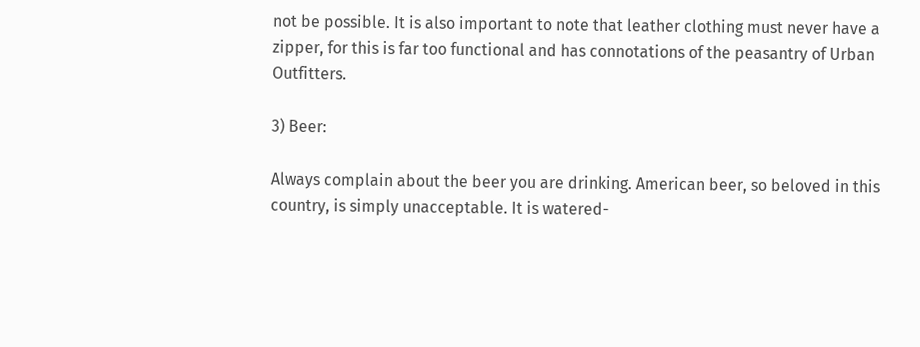not be possible. It is also important to note that leather clothing must never have a zipper, for this is far too functional and has connotations of the peasantry of Urban Outfitters.

3) Beer:

Always complain about the beer you are drinking. American beer, so beloved in this country, is simply unacceptable. It is watered-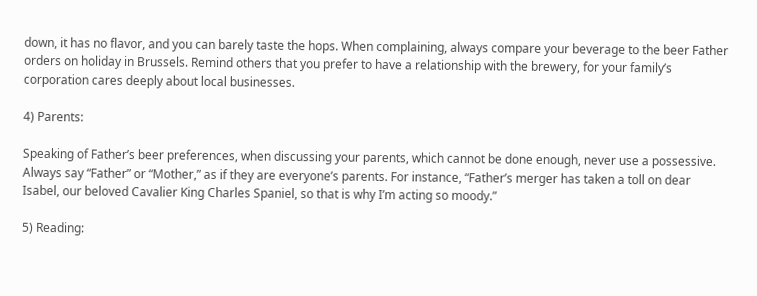down, it has no flavor, and you can barely taste the hops. When complaining, always compare your beverage to the beer Father orders on holiday in Brussels. Remind others that you prefer to have a relationship with the brewery, for your family’s corporation cares deeply about local businesses.

4) Parents:

Speaking of Father’s beer preferences, when discussing your parents, which cannot be done enough, never use a possessive. Always say “Father” or “Mother,” as if they are everyone’s parents. For instance, “Father’s merger has taken a toll on dear Isabel, our beloved Cavalier King Charles Spaniel, so that is why I’m acting so moody.”

5) Reading: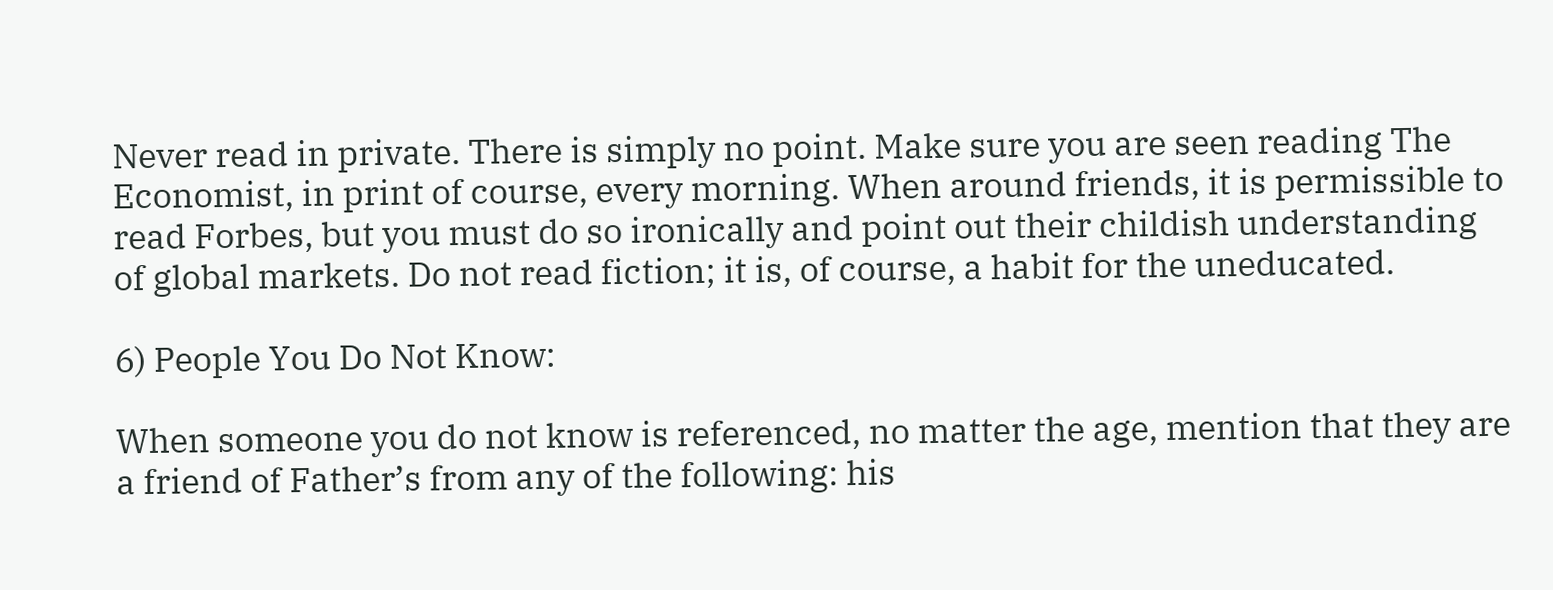Never read in private. There is simply no point. Make sure you are seen reading The Economist, in print of course, every morning. When around friends, it is permissible to read Forbes, but you must do so ironically and point out their childish understanding of global markets. Do not read fiction; it is, of course, a habit for the uneducated.

6) People You Do Not Know:

When someone you do not know is referenced, no matter the age, mention that they are a friend of Father’s from any of the following: his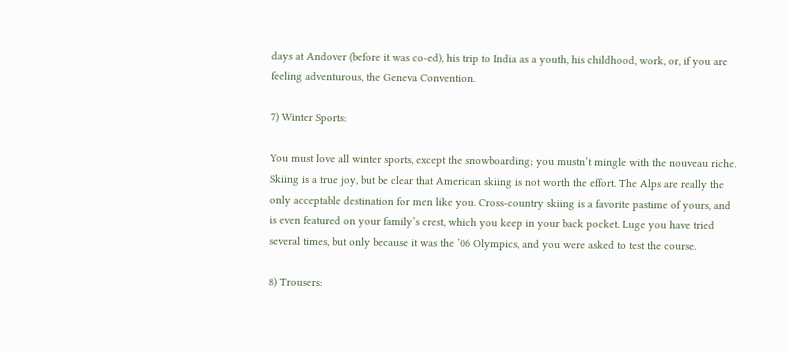days at Andover (before it was co-ed), his trip to India as a youth, his childhood, work, or, if you are feeling adventurous, the Geneva Convention.

7) Winter Sports:

You must love all winter sports, except the snowboarding; you mustn’t mingle with the nouveau riche. Skiing is a true joy, but be clear that American skiing is not worth the effort. The Alps are really the only acceptable destination for men like you. Cross-country skiing is a favorite pastime of yours, and is even featured on your family’s crest, which you keep in your back pocket. Luge you have tried several times, but only because it was the ’06 Olympics, and you were asked to test the course.

8) Trousers: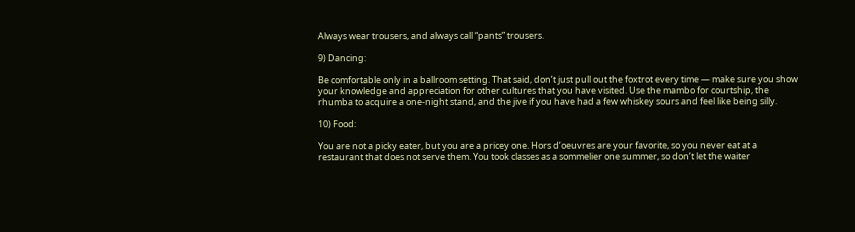Always wear trousers, and always call “pants” trousers.

9) Dancing:

Be comfortable only in a ballroom setting. That said, don’t just pull out the foxtrot every time — make sure you show your knowledge and appreciation for other cultures that you have visited. Use the mambo for courtship, the rhumba to acquire a one-night stand, and the jive if you have had a few whiskey sours and feel like being silly.

10) Food:

You are not a picky eater, but you are a pricey one. Hors d’oeuvres are your favorite, so you never eat at a restaurant that does not serve them. You took classes as a sommelier one summer, so don’t let the waiter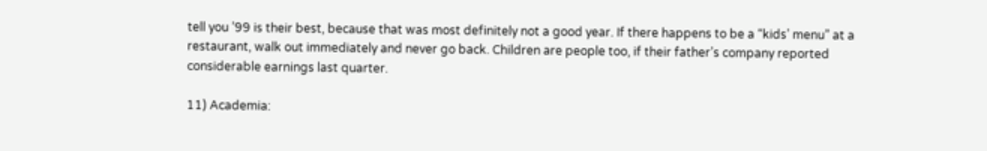tell you ’99 is their best, because that was most definitely not a good year. If there happens to be a “kids’ menu” at a restaurant, walk out immediately and never go back. Children are people too, if their father’s company reported considerable earnings last quarter.

11) Academia: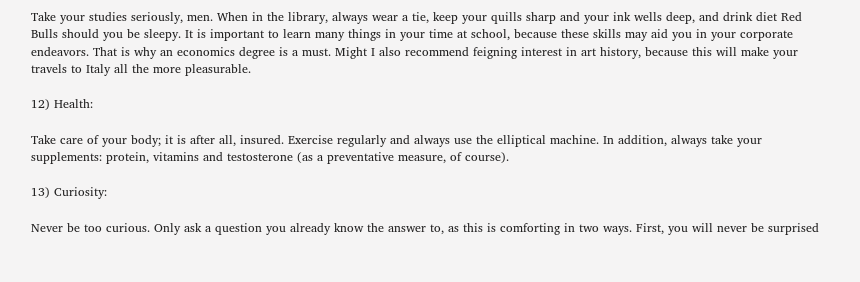Take your studies seriously, men. When in the library, always wear a tie, keep your quills sharp and your ink wells deep, and drink diet Red Bulls should you be sleepy. It is important to learn many things in your time at school, because these skills may aid you in your corporate endeavors. That is why an economics degree is a must. Might I also recommend feigning interest in art history, because this will make your travels to Italy all the more pleasurable.

12) Health:

Take care of your body; it is after all, insured. Exercise regularly and always use the elliptical machine. In addition, always take your supplements: protein, vitamins and testosterone (as a preventative measure, of course).

13) Curiosity:

Never be too curious. Only ask a question you already know the answer to, as this is comforting in two ways. First, you will never be surprised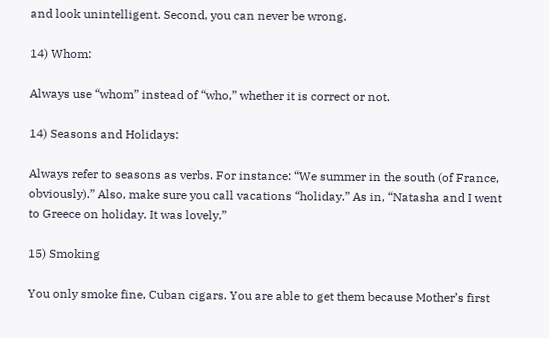and look unintelligent. Second, you can never be wrong.

14) Whom:

Always use “whom” instead of “who,” whether it is correct or not.

14) Seasons and Holidays:

Always refer to seasons as verbs. For instance: “We summer in the south (of France, obviously).” Also, make sure you call vacations “holiday.” As in, “Natasha and I went to Greece on holiday. It was lovely.”

15) Smoking

You only smoke fine, Cuban cigars. You are able to get them because Mother’s first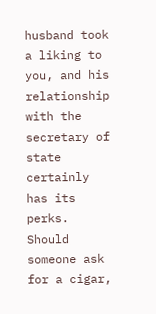husband took a liking to you, and his relationship with the secretary of state certainly has its perks. Should someone ask for a cigar,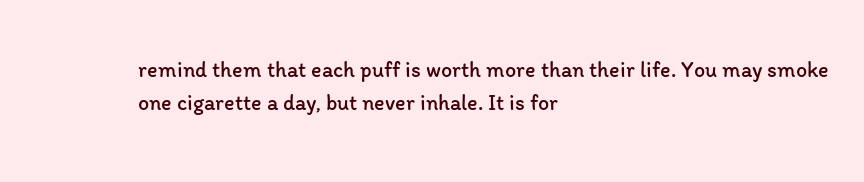remind them that each puff is worth more than their life. You may smoke one cigarette a day, but never inhale. It is for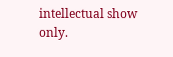intellectual show only.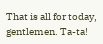That is all for today, gentlemen. Ta-ta!